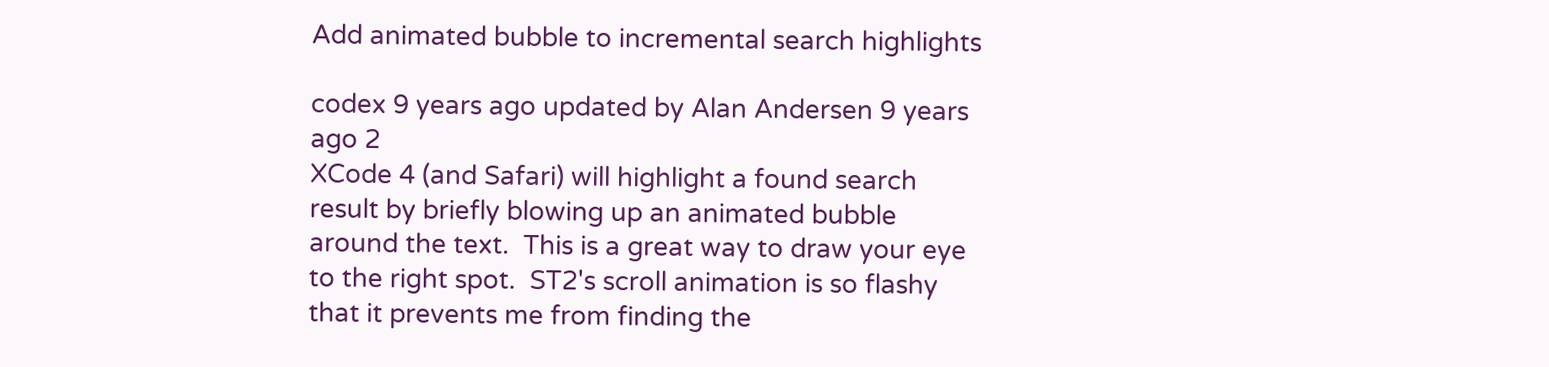Add animated bubble to incremental search highlights

codex 9 years ago updated by Alan Andersen 9 years ago 2
XCode 4 (and Safari) will highlight a found search result by briefly blowing up an animated bubble around the text.  This is a great way to draw your eye to the right spot.  ST2's scroll animation is so flashy that it prevents me from finding the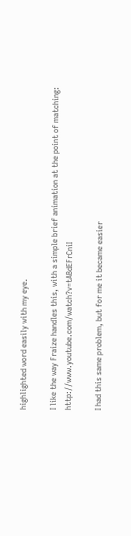highlighted word easily with my eye.

I like the way Fraize handles this, with a simple brief animation at the point of matching: http://www.youtube.com/watch?v=tABdEFrCniI

I had this same problem, but for me it became easier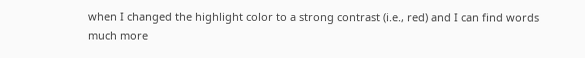when I changed the highlight color to a strong contrast (i.e., red) and I can find words much more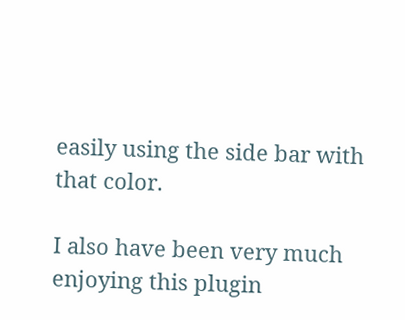easily using the side bar with that color.

I also have been very much enjoying this plugin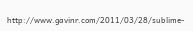http://www.gavinr.com/2011/03/28/sublime-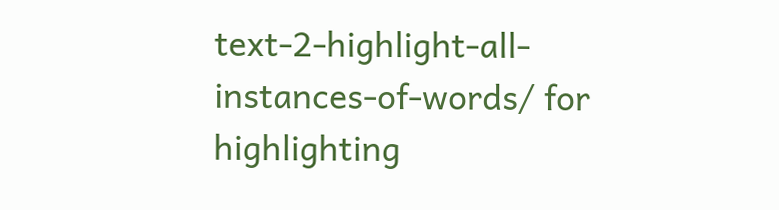text-2-highlight-all-instances-of-words/ for highlighting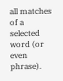all matches of a selected word (or even phrase).